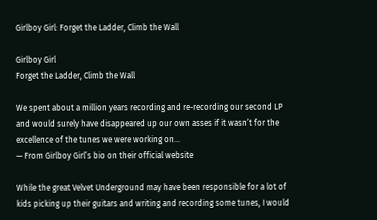Girlboy Girl: Forget the Ladder, Climb the Wall

Girlboy Girl
Forget the Ladder, Climb the Wall

We spent about a million years recording and re-recording our second LP and would surely have disappeared up our own asses if it wasn’t for the excellence of the tunes we were working on…
— From Girlboy Girl’s bio on their official website

While the great Velvet Underground may have been responsible for a lot of kids picking up their guitars and writing and recording some tunes, I would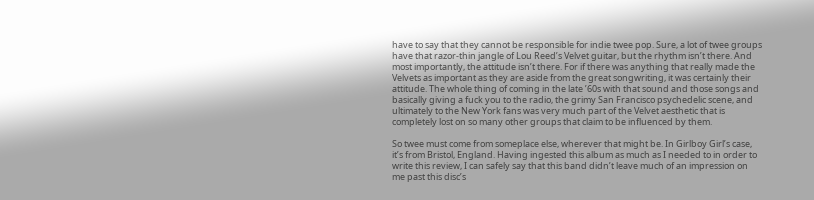have to say that they cannot be responsible for indie twee pop. Sure, a lot of twee groups have that razor-thin jangle of Lou Reed’s Velvet guitar, but the rhythm isn’t there. And most importantly, the attitude isn’t there. For if there was anything that really made the Velvets as important as they are aside from the great songwriting, it was certainly their attitude. The whole thing of coming in the late ’60s with that sound and those songs and basically giving a fuck you to the radio, the grimy San Francisco psychedelic scene, and ultimately to the New York fans was very much part of the Velvet aesthetic that is completely lost on so many other groups that claim to be influenced by them.

So twee must come from someplace else, wherever that might be. In Girlboy Girl’s case, it’s from Bristol, England. Having ingested this album as much as I needed to in order to write this review, I can safely say that this band didn’t leave much of an impression on me past this disc’s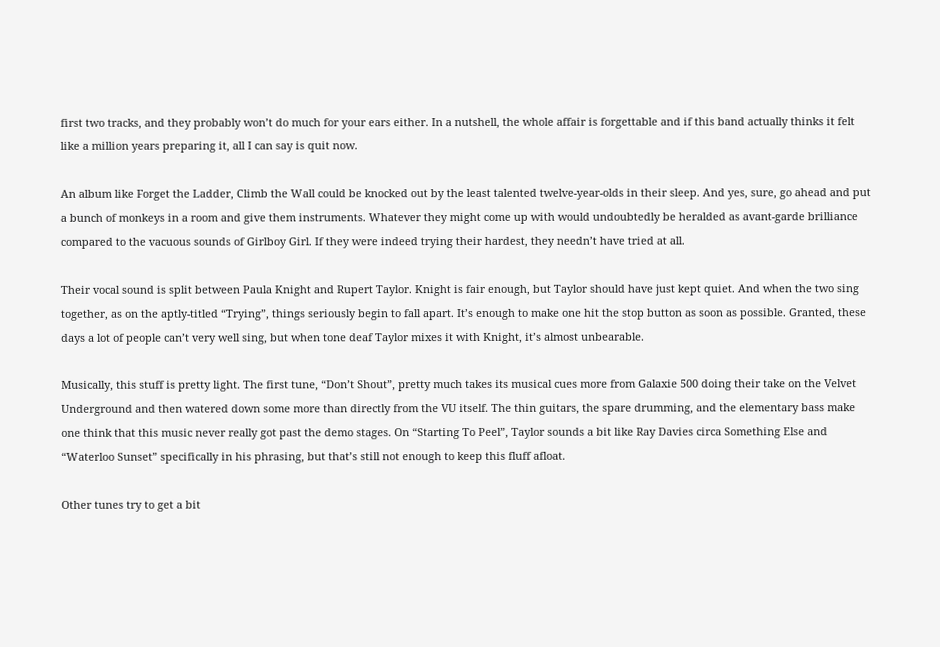first two tracks, and they probably won’t do much for your ears either. In a nutshell, the whole affair is forgettable and if this band actually thinks it felt like a million years preparing it, all I can say is quit now.

An album like Forget the Ladder, Climb the Wall could be knocked out by the least talented twelve-year-olds in their sleep. And yes, sure, go ahead and put a bunch of monkeys in a room and give them instruments. Whatever they might come up with would undoubtedly be heralded as avant-garde brilliance compared to the vacuous sounds of Girlboy Girl. If they were indeed trying their hardest, they needn’t have tried at all.

Their vocal sound is split between Paula Knight and Rupert Taylor. Knight is fair enough, but Taylor should have just kept quiet. And when the two sing together, as on the aptly-titled “Trying”, things seriously begin to fall apart. It’s enough to make one hit the stop button as soon as possible. Granted, these days a lot of people can’t very well sing, but when tone deaf Taylor mixes it with Knight, it’s almost unbearable.

Musically, this stuff is pretty light. The first tune, “Don’t Shout”, pretty much takes its musical cues more from Galaxie 500 doing their take on the Velvet Underground and then watered down some more than directly from the VU itself. The thin guitars, the spare drumming, and the elementary bass make one think that this music never really got past the demo stages. On “Starting To Peel”, Taylor sounds a bit like Ray Davies circa Something Else and “Waterloo Sunset” specifically in his phrasing, but that’s still not enough to keep this fluff afloat.

Other tunes try to get a bit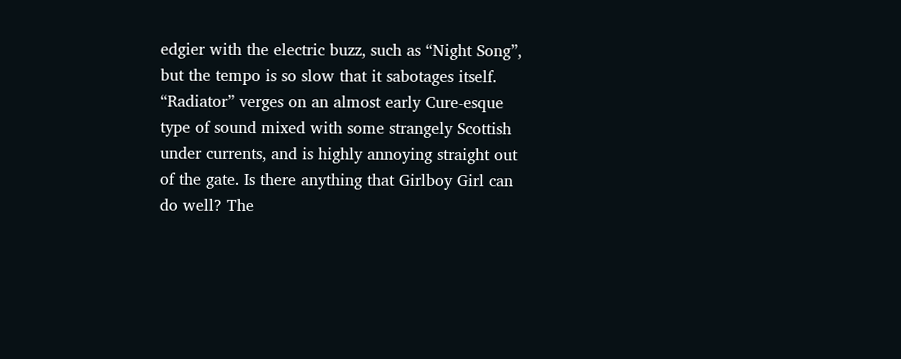edgier with the electric buzz, such as “Night Song”, but the tempo is so slow that it sabotages itself. “Radiator” verges on an almost early Cure-esque type of sound mixed with some strangely Scottish under currents, and is highly annoying straight out of the gate. Is there anything that Girlboy Girl can do well? The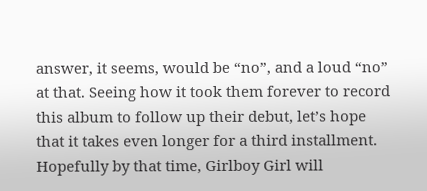answer, it seems, would be “no”, and a loud “no” at that. Seeing how it took them forever to record this album to follow up their debut, let’s hope that it takes even longer for a third installment. Hopefully by that time, Girlboy Girl will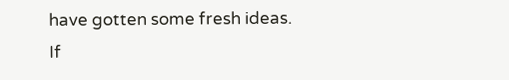have gotten some fresh ideas. If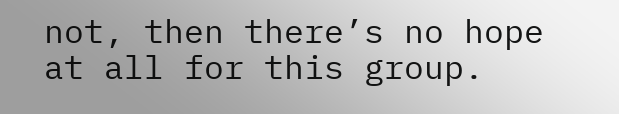not, then there’s no hope at all for this group.